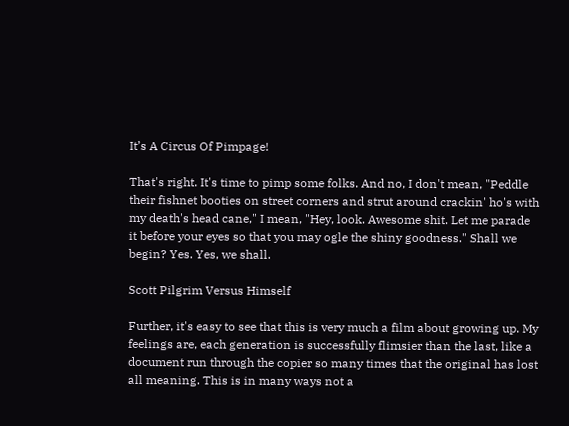It’s A Circus Of Pimpage!

That's right. It's time to pimp some folks. And no, I don't mean, "Peddle their fishnet booties on street corners and strut around crackin' ho's with my death's head cane," I mean, "Hey, look. Awesome shit. Let me parade it before your eyes so that you may ogle the shiny goodness." Shall we begin? Yes. Yes, we shall.

Scott Pilgrim Versus Himself

Further, it's easy to see that this is very much a film about growing up. My feelings are, each generation is successfully flimsier than the last, like a document run through the copier so many times that the original has lost all meaning. This is in many ways not a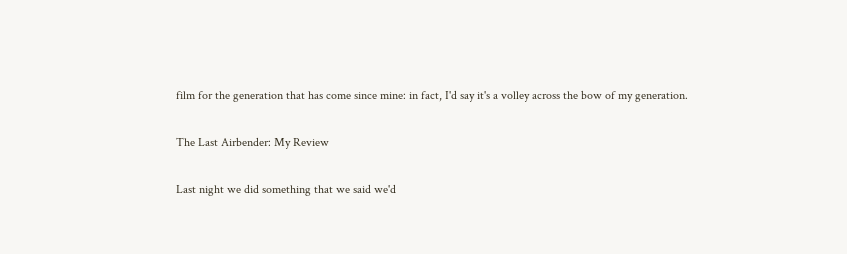film for the generation that has come since mine: in fact, I'd say it's a volley across the bow of my generation.

The Last Airbender: My Review

Last night we did something that we said we'd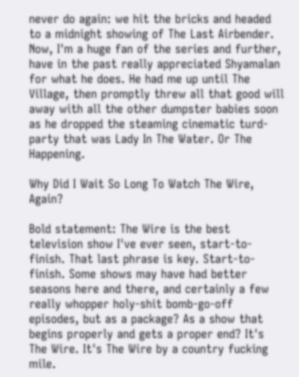never do again: we hit the bricks and headed to a midnight showing of The Last Airbender. Now, I'm a huge fan of the series and further, have in the past really appreciated Shyamalan for what he does. He had me up until The Village, then promptly threw all that good will away with all the other dumpster babies soon as he dropped the steaming cinematic turd-party that was Lady In The Water. Or The Happening.

Why Did I Wait So Long To Watch The Wire, Again?

Bold statement: The Wire is the best television show I've ever seen, start-to-finish. That last phrase is key. Start-to-finish. Some shows may have had better seasons here and there, and certainly a few really whopper holy-shit bomb-go-off episodes, but as a package? As a show that begins properly and gets a proper end? It's The Wire. It's The Wire by a country fucking mile.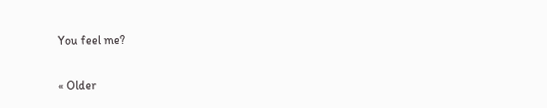You feel me?

« Older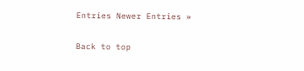Entries Newer Entries »

Back to top